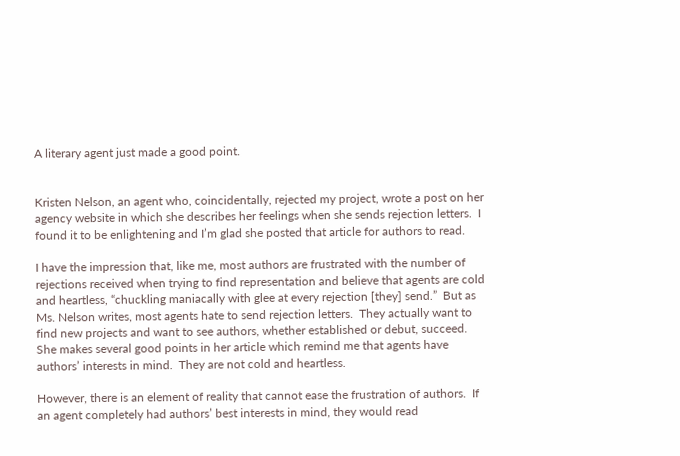A literary agent just made a good point.


Kristen Nelson, an agent who, coincidentally, rejected my project, wrote a post on her agency website in which she describes her feelings when she sends rejection letters.  I found it to be enlightening and I’m glad she posted that article for authors to read.

I have the impression that, like me, most authors are frustrated with the number of rejections received when trying to find representation and believe that agents are cold and heartless, “chuckling maniacally with glee at every rejection [they] send.”  But as Ms. Nelson writes, most agents hate to send rejection letters.  They actually want to find new projects and want to see authors, whether established or debut, succeed.  She makes several good points in her article which remind me that agents have authors’ interests in mind.  They are not cold and heartless.

However, there is an element of reality that cannot ease the frustration of authors.  If an agent completely had authors’ best interests in mind, they would read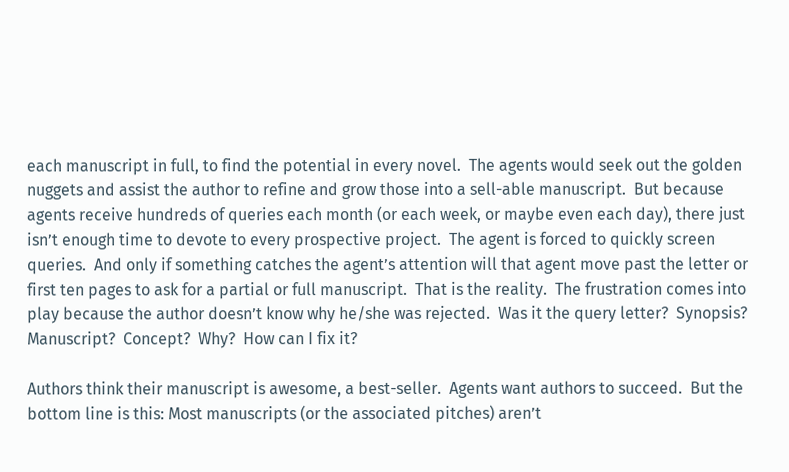each manuscript in full, to find the potential in every novel.  The agents would seek out the golden nuggets and assist the author to refine and grow those into a sell-able manuscript.  But because agents receive hundreds of queries each month (or each week, or maybe even each day), there just isn’t enough time to devote to every prospective project.  The agent is forced to quickly screen queries.  And only if something catches the agent’s attention will that agent move past the letter or first ten pages to ask for a partial or full manuscript.  That is the reality.  The frustration comes into play because the author doesn’t know why he/she was rejected.  Was it the query letter?  Synopsis?  Manuscript?  Concept?  Why?  How can I fix it?

Authors think their manuscript is awesome, a best-seller.  Agents want authors to succeed.  But the bottom line is this: Most manuscripts (or the associated pitches) aren’t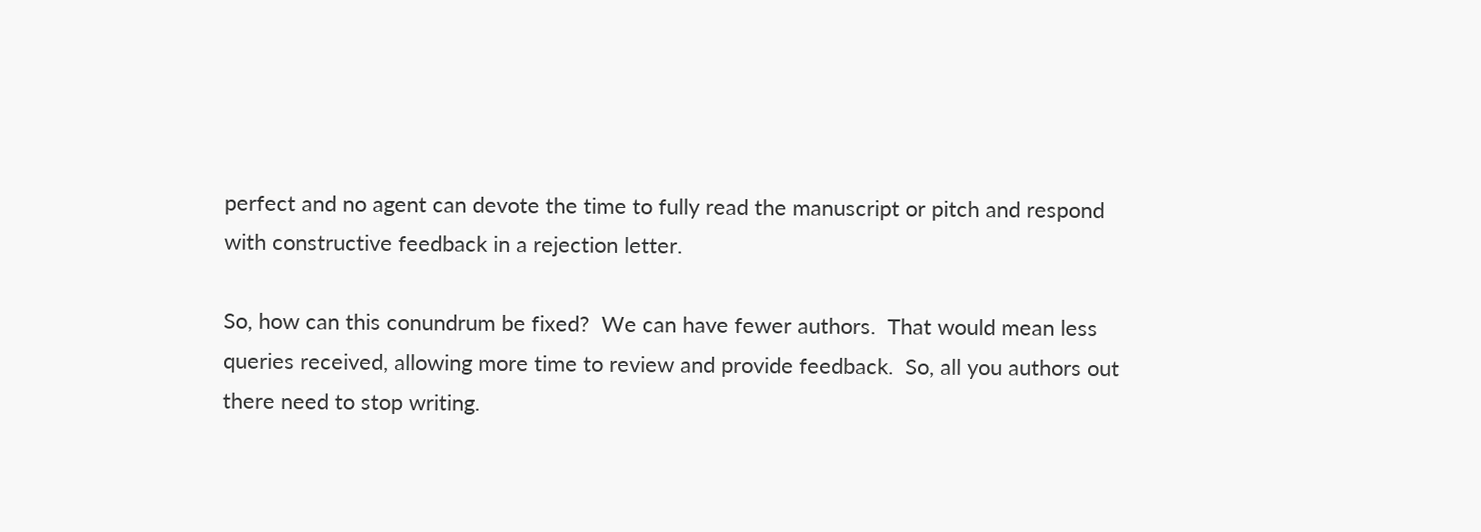perfect and no agent can devote the time to fully read the manuscript or pitch and respond with constructive feedback in a rejection letter.

So, how can this conundrum be fixed?  We can have fewer authors.  That would mean less queries received, allowing more time to review and provide feedback.  So, all you authors out there need to stop writing.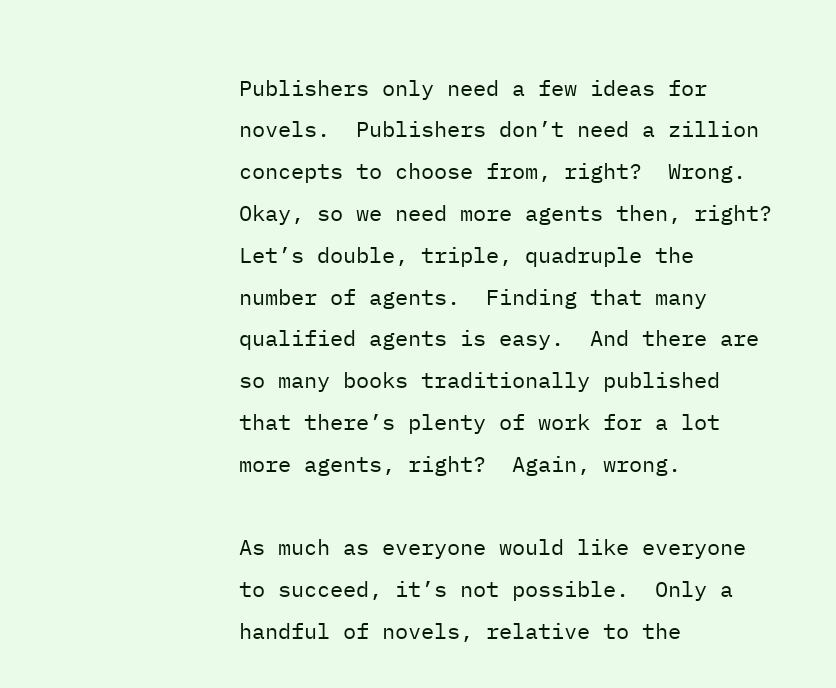Publishers only need a few ideas for novels.  Publishers don’t need a zillion concepts to choose from, right?  Wrong.  Okay, so we need more agents then, right?  Let’s double, triple, quadruple the number of agents.  Finding that many qualified agents is easy.  And there are so many books traditionally published that there’s plenty of work for a lot more agents, right?  Again, wrong.

As much as everyone would like everyone to succeed, it’s not possible.  Only a handful of novels, relative to the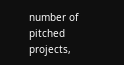number of pitched projects,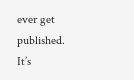ever get published.  It’s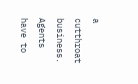a cutthroat business.  Agents have to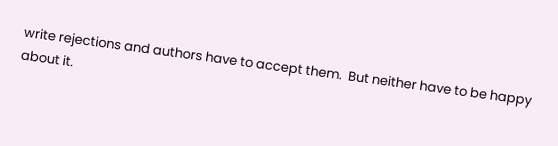write rejections and authors have to accept them.  But neither have to be happy about it.